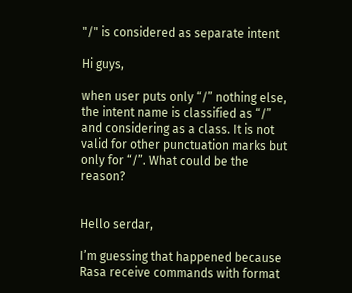"/" is considered as separate intent

Hi guys,

when user puts only “/” nothing else, the intent name is classified as “/” and considering as a class. It is not valid for other punctuation marks but only for “/”. What could be the reason?


Hello serdar,

I’m guessing that happened because Rasa receive commands with format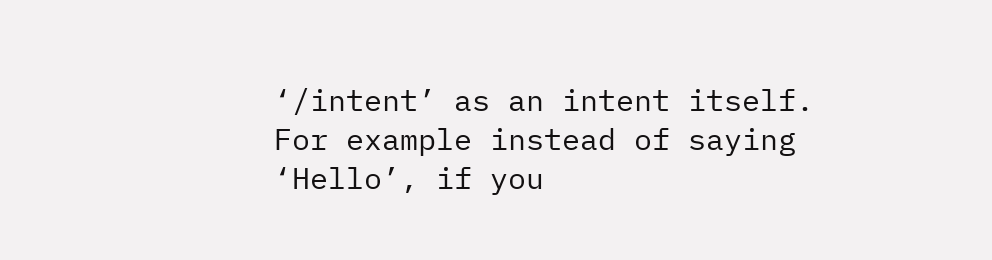‘/intent’ as an intent itself. For example instead of saying ‘Hello’, if you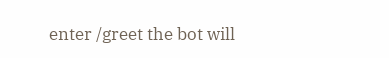enter /greet the bot will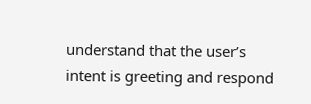understand that the user’s intent is greeting and respond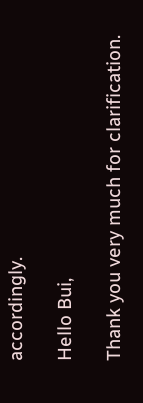accordingly.

Hello Bui,

Thank you very much for clarification.